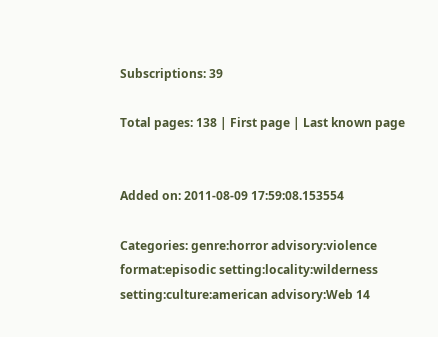Subscriptions: 39

Total pages: 138 | First page | Last known page


Added on: 2011-08-09 17:59:08.153554

Categories: genre:horror advisory:violence format:episodic setting:locality:wilderness setting:culture:american advisory:Web 14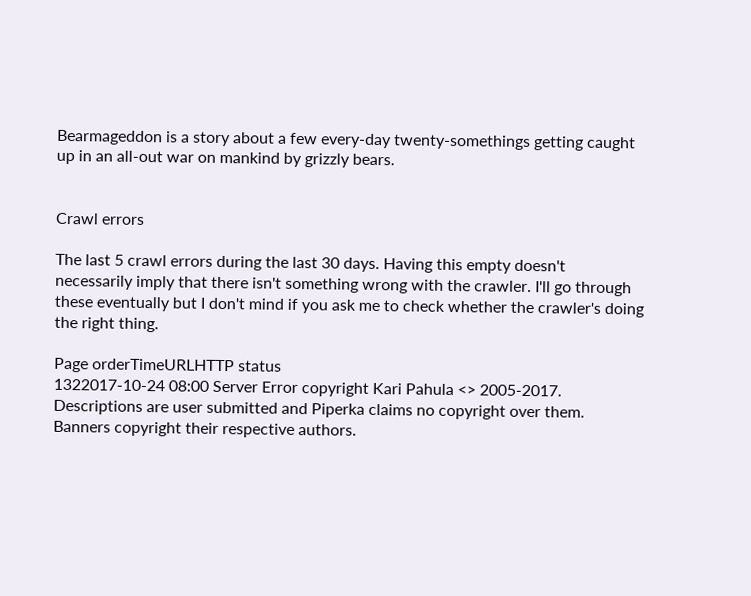Bearmageddon is a story about a few every-day twenty-somethings getting caught up in an all-out war on mankind by grizzly bears.


Crawl errors

The last 5 crawl errors during the last 30 days. Having this empty doesn't necessarily imply that there isn't something wrong with the crawler. I'll go through these eventually but I don't mind if you ask me to check whether the crawler's doing the right thing.

Page orderTimeURLHTTP status
1322017-10-24 08:00 Server Error copyright Kari Pahula <> 2005-2017. Descriptions are user submitted and Piperka claims no copyright over them. Banners copyright their respective authors.